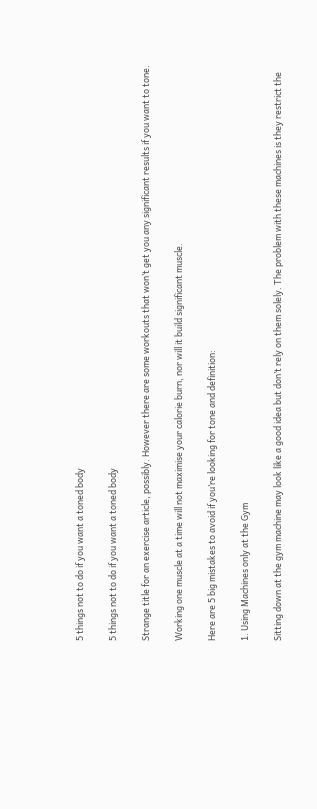5 things not to do if you want a toned body

5 things not to do if you want a toned body

Strange title for an exercise article, possibly. However there are some workouts that won’t get you any significant results if you want to tone.

Working one muscle at a time will not maximise your calorie burn, nor will it build significant muscle.

Here are 5 big mistakes to avoid if you’re looking for tone and definition:

1. Using Machines only at the Gym

Sitting down at the gym machine may look like a good idea but don’t rely on them solely. The problem with these machines is they restrict the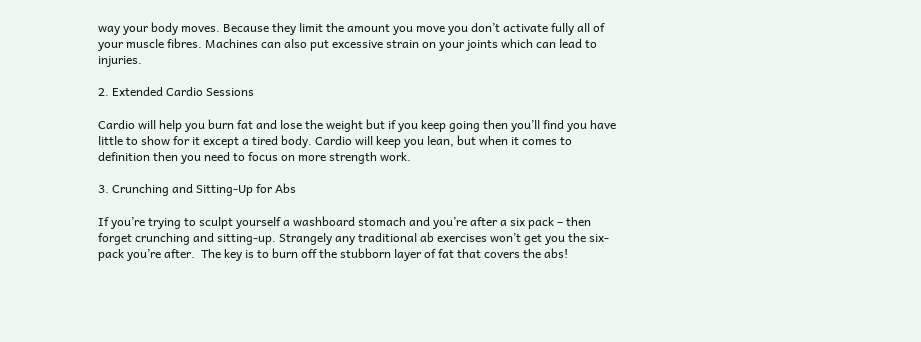way your body moves. Because they limit the amount you move you don’t activate fully all of your muscle fibres. Machines can also put excessive strain on your joints which can lead to injuries.

2. Extended Cardio Sessions

Cardio will help you burn fat and lose the weight but if you keep going then you’ll find you have little to show for it except a tired body. Cardio will keep you lean, but when it comes to definition then you need to focus on more strength work.

3. Crunching and Sitting-Up for Abs

If you’re trying to sculpt yourself a washboard stomach and you’re after a six pack – then forget crunching and sitting-up. Strangely any traditional ab exercises won’t get you the six-pack you’re after.  The key is to burn off the stubborn layer of fat that covers the abs!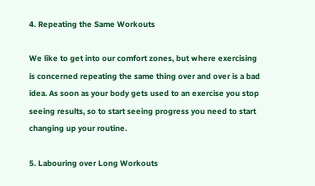4. Repeating the Same Workouts

We like to get into our comfort zones, but where exercising is concerned repeating the same thing over and over is a bad idea. As soon as your body gets used to an exercise you stop seeing results, so to start seeing progress you need to start changing up your routine.

5. Labouring over Long Workouts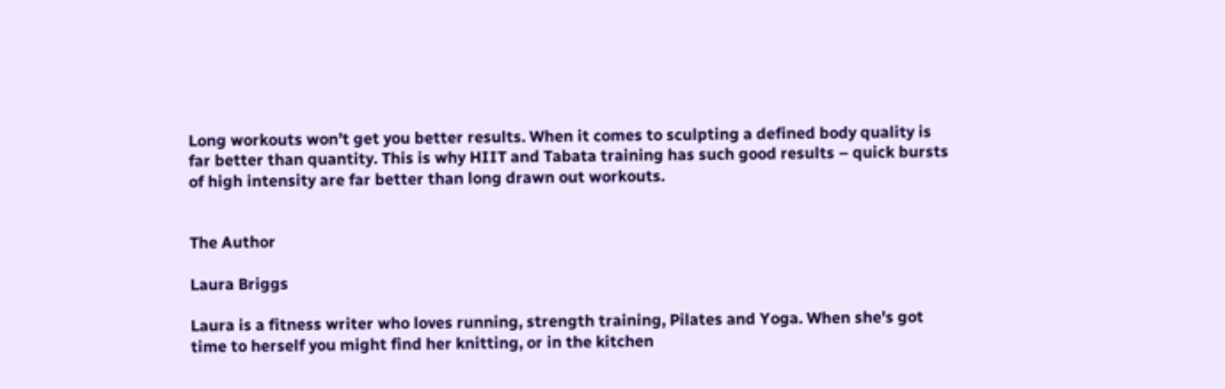Long workouts won’t get you better results. When it comes to sculpting a defined body quality is far better than quantity. This is why HIIT and Tabata training has such good results – quick bursts of high intensity are far better than long drawn out workouts.


The Author

Laura Briggs

Laura is a fitness writer who loves running, strength training, Pilates and Yoga. When she's got time to herself you might find her knitting, or in the kitchen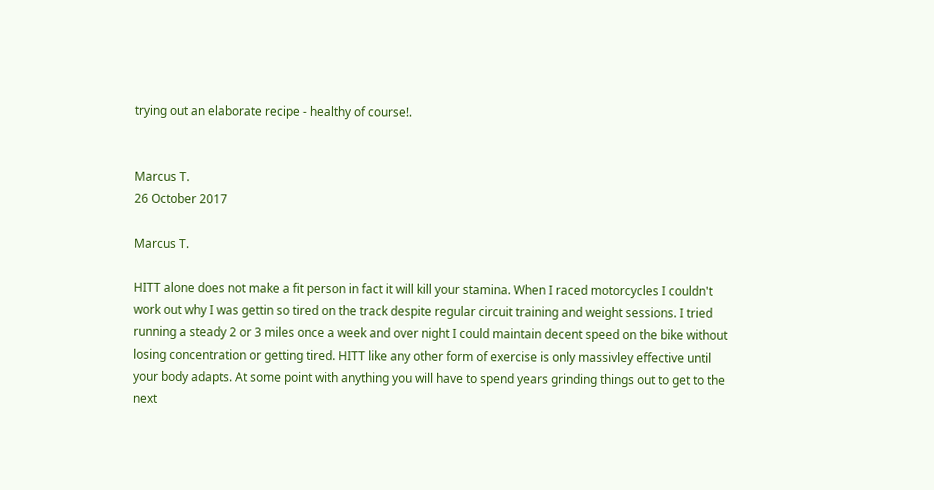trying out an elaborate recipe - healthy of course!.


Marcus T.
26 October 2017

Marcus T.

HITT alone does not make a fit person in fact it will kill your stamina. When I raced motorcycles I couldn't work out why I was gettin so tired on the track despite regular circuit training and weight sessions. I tried running a steady 2 or 3 miles once a week and over night I could maintain decent speed on the bike without losing concentration or getting tired. HITT like any other form of exercise is only massivley effective until your body adapts. At some point with anything you will have to spend years grinding things out to get to the next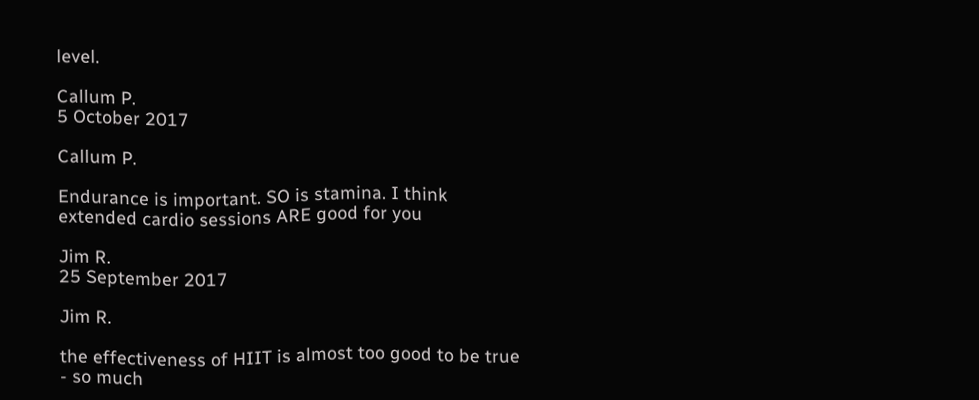level.

Callum P.
5 October 2017

Callum P.

Endurance is important. SO is stamina. I think extended cardio sessions ARE good for you

Jim R.
25 September 2017

Jim R.

the effectiveness of HIIT is almost too good to be true - so much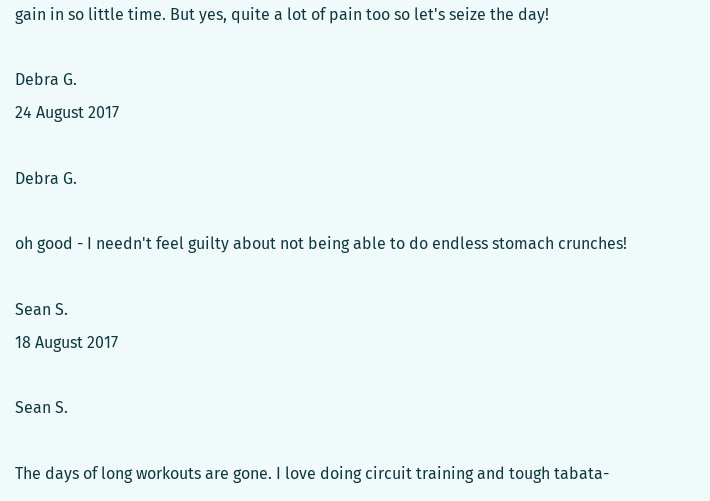gain in so little time. But yes, quite a lot of pain too so let's seize the day!

Debra G.
24 August 2017

Debra G.

oh good - I needn't feel guilty about not being able to do endless stomach crunches!

Sean S.
18 August 2017

Sean S.

The days of long workouts are gone. I love doing circuit training and tough tabata-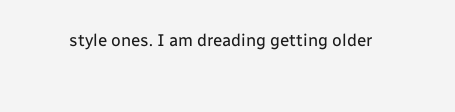style ones. I am dreading getting older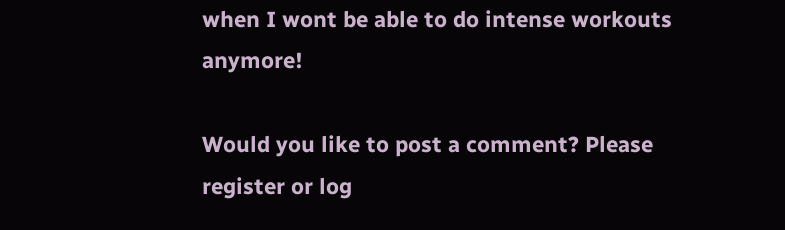when I wont be able to do intense workouts anymore!

Would you like to post a comment? Please register or log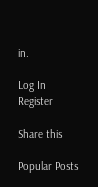in.

Log In Register

Share this

Popular Posts